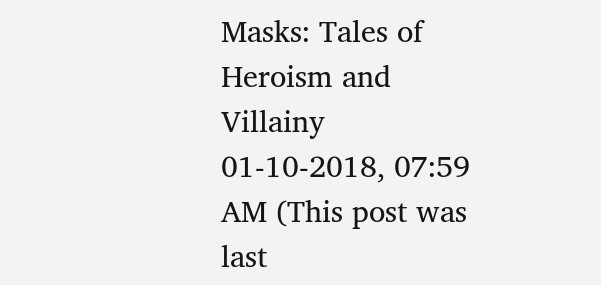Masks: Tales of Heroism and Villainy
01-10-2018, 07:59 AM (This post was last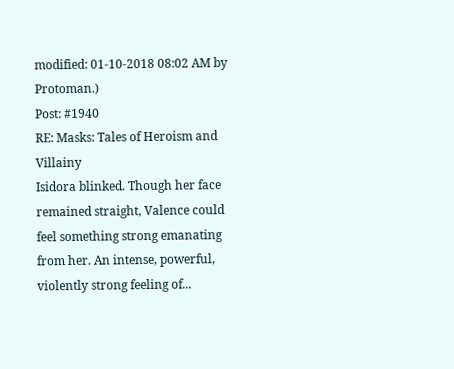modified: 01-10-2018 08:02 AM by Protoman.)
Post: #1940
RE: Masks: Tales of Heroism and Villainy
Isidora blinked. Though her face remained straight, Valence could feel something strong emanating from her. An intense, powerful, violently strong feeling of...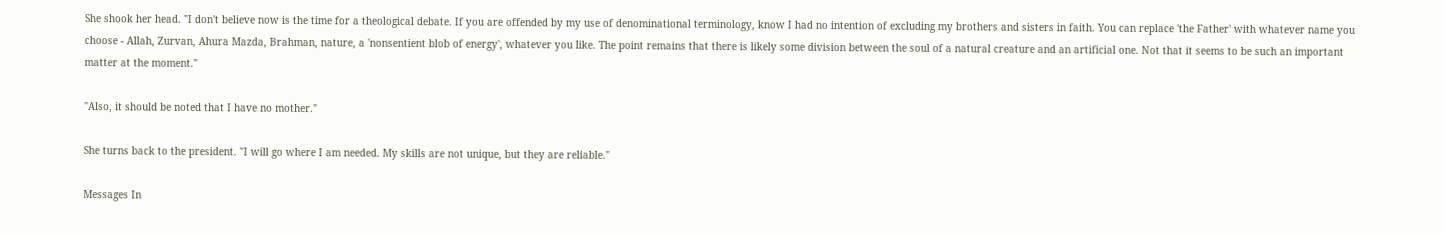She shook her head. "I don't believe now is the time for a theological debate. If you are offended by my use of denominational terminology, know I had no intention of excluding my brothers and sisters in faith. You can replace 'the Father' with whatever name you choose - Allah, Zurvan, Ahura Mazda, Brahman, nature, a 'nonsentient blob of energy', whatever you like. The point remains that there is likely some division between the soul of a natural creature and an artificial one. Not that it seems to be such an important matter at the moment."

"Also, it should be noted that I have no mother."

She turns back to the president. "I will go where I am needed. My skills are not unique, but they are reliable."

Messages In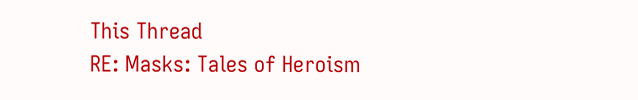This Thread
RE: Masks: Tales of Heroism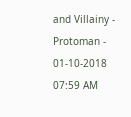and Villainy - Protoman - 01-10-2018 07:59 AM